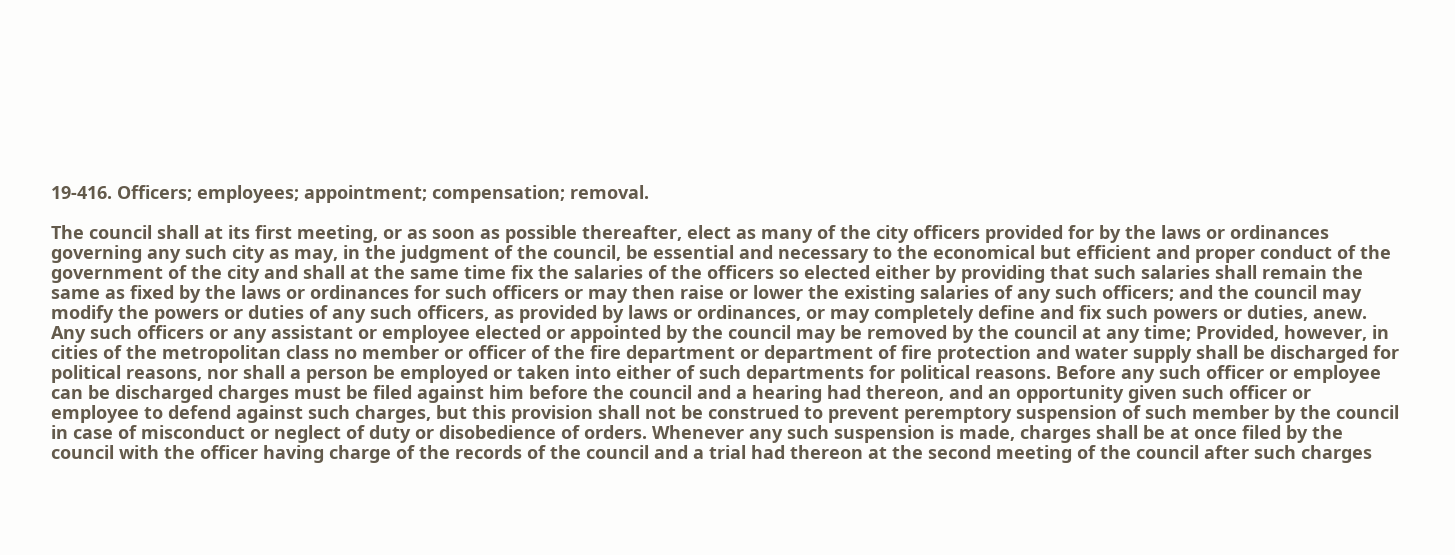19-416. Officers; employees; appointment; compensation; removal.

The council shall at its first meeting, or as soon as possible thereafter, elect as many of the city officers provided for by the laws or ordinances governing any such city as may, in the judgment of the council, be essential and necessary to the economical but efficient and proper conduct of the government of the city and shall at the same time fix the salaries of the officers so elected either by providing that such salaries shall remain the same as fixed by the laws or ordinances for such officers or may then raise or lower the existing salaries of any such officers; and the council may modify the powers or duties of any such officers, as provided by laws or ordinances, or may completely define and fix such powers or duties, anew. Any such officers or any assistant or employee elected or appointed by the council may be removed by the council at any time; Provided, however, in cities of the metropolitan class no member or officer of the fire department or department of fire protection and water supply shall be discharged for political reasons, nor shall a person be employed or taken into either of such departments for political reasons. Before any such officer or employee can be discharged charges must be filed against him before the council and a hearing had thereon, and an opportunity given such officer or employee to defend against such charges, but this provision shall not be construed to prevent peremptory suspension of such member by the council in case of misconduct or neglect of duty or disobedience of orders. Whenever any such suspension is made, charges shall be at once filed by the council with the officer having charge of the records of the council and a trial had thereon at the second meeting of the council after such charges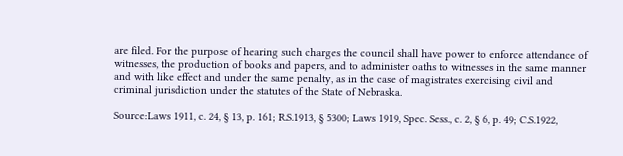are filed. For the purpose of hearing such charges the council shall have power to enforce attendance of witnesses, the production of books and papers, and to administer oaths to witnesses in the same manner and with like effect and under the same penalty, as in the case of magistrates exercising civil and criminal jurisdiction under the statutes of the State of Nebraska.

Source:Laws 1911, c. 24, § 13, p. 161; R.S.1913, § 5300; Laws 1919, Spec. Sess., c. 2, § 6, p. 49; C.S.1922,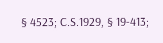§ 4523; C.S.1929, § 19-413;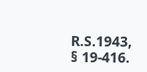R.S.1943, § 19-416.